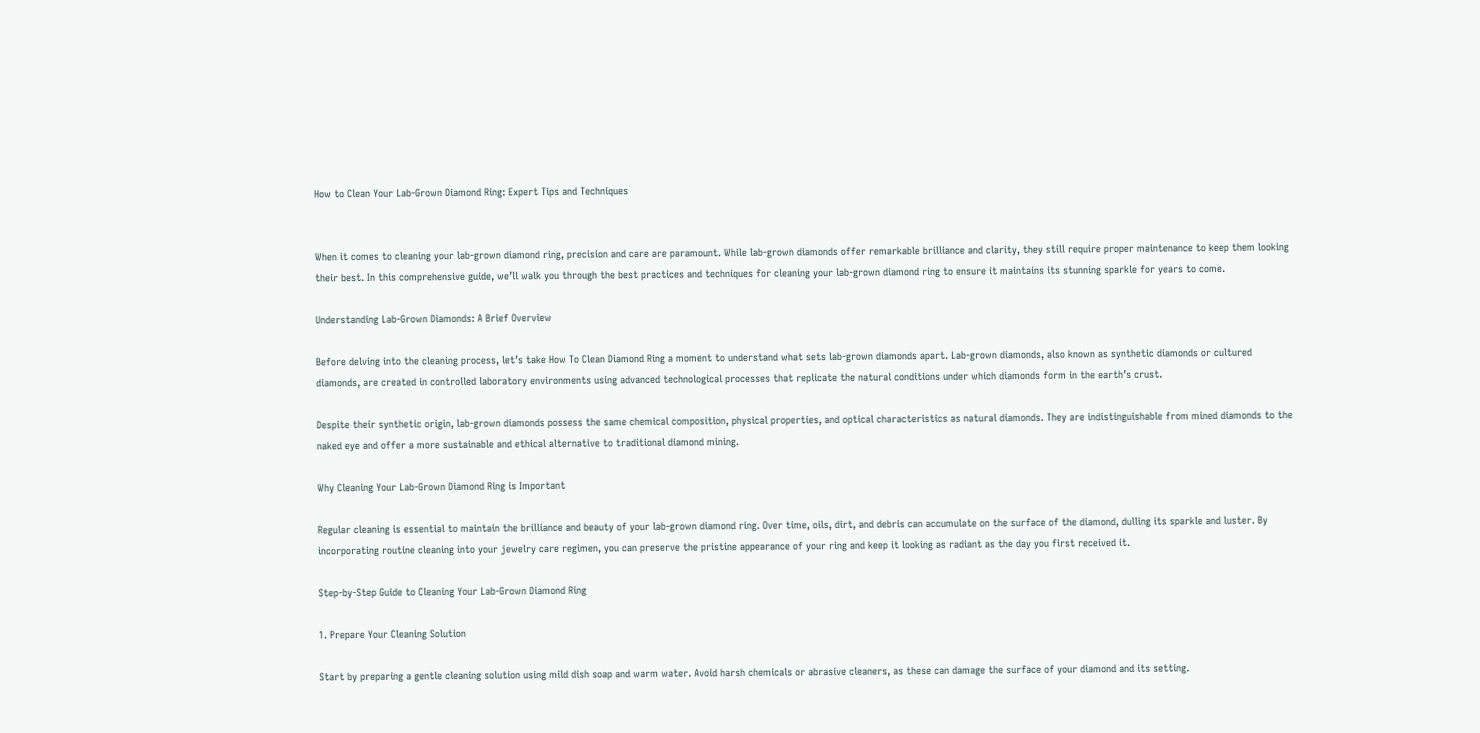How to Clean Your Lab-Grown Diamond Ring: Expert Tips and Techniques


When it comes to cleaning your lab-grown diamond ring, precision and care are paramount. While lab-grown diamonds offer remarkable brilliance and clarity, they still require proper maintenance to keep them looking their best. In this comprehensive guide, we’ll walk you through the best practices and techniques for cleaning your lab-grown diamond ring to ensure it maintains its stunning sparkle for years to come.

Understanding Lab-Grown Diamonds: A Brief Overview

Before delving into the cleaning process, let’s take How To Clean Diamond Ring a moment to understand what sets lab-grown diamonds apart. Lab-grown diamonds, also known as synthetic diamonds or cultured diamonds, are created in controlled laboratory environments using advanced technological processes that replicate the natural conditions under which diamonds form in the earth’s crust.

Despite their synthetic origin, lab-grown diamonds possess the same chemical composition, physical properties, and optical characteristics as natural diamonds. They are indistinguishable from mined diamonds to the naked eye and offer a more sustainable and ethical alternative to traditional diamond mining.

Why Cleaning Your Lab-Grown Diamond Ring is Important

Regular cleaning is essential to maintain the brilliance and beauty of your lab-grown diamond ring. Over time, oils, dirt, and debris can accumulate on the surface of the diamond, dulling its sparkle and luster. By incorporating routine cleaning into your jewelry care regimen, you can preserve the pristine appearance of your ring and keep it looking as radiant as the day you first received it.

Step-by-Step Guide to Cleaning Your Lab-Grown Diamond Ring

1. Prepare Your Cleaning Solution

Start by preparing a gentle cleaning solution using mild dish soap and warm water. Avoid harsh chemicals or abrasive cleaners, as these can damage the surface of your diamond and its setting.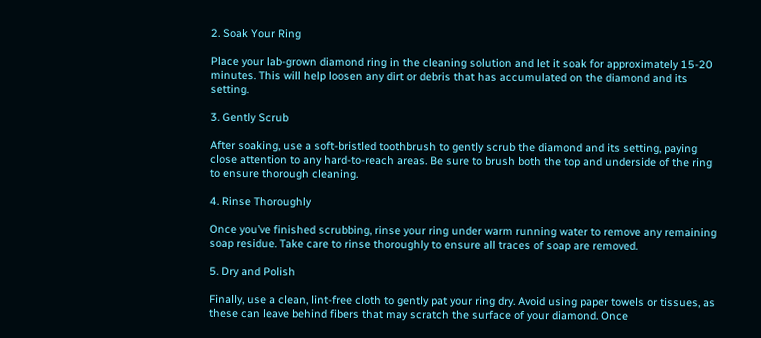2. Soak Your Ring

Place your lab-grown diamond ring in the cleaning solution and let it soak for approximately 15-20 minutes. This will help loosen any dirt or debris that has accumulated on the diamond and its setting.

3. Gently Scrub

After soaking, use a soft-bristled toothbrush to gently scrub the diamond and its setting, paying close attention to any hard-to-reach areas. Be sure to brush both the top and underside of the ring to ensure thorough cleaning.

4. Rinse Thoroughly

Once you’ve finished scrubbing, rinse your ring under warm running water to remove any remaining soap residue. Take care to rinse thoroughly to ensure all traces of soap are removed.

5. Dry and Polish

Finally, use a clean, lint-free cloth to gently pat your ring dry. Avoid using paper towels or tissues, as these can leave behind fibers that may scratch the surface of your diamond. Once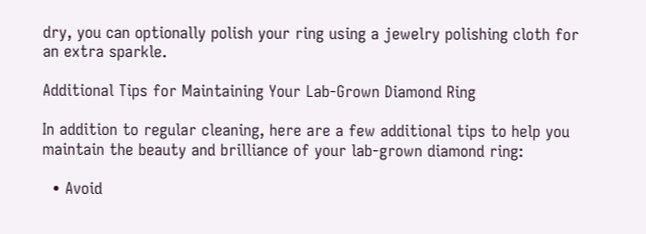dry, you can optionally polish your ring using a jewelry polishing cloth for an extra sparkle.

Additional Tips for Maintaining Your Lab-Grown Diamond Ring

In addition to regular cleaning, here are a few additional tips to help you maintain the beauty and brilliance of your lab-grown diamond ring:

  • Avoid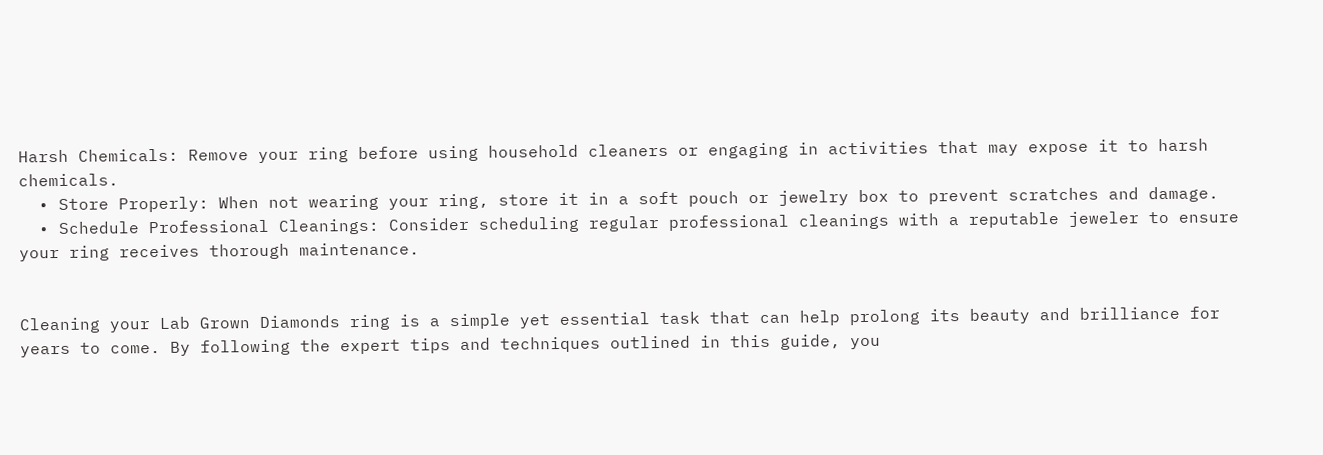Harsh Chemicals: Remove your ring before using household cleaners or engaging in activities that may expose it to harsh chemicals.
  • Store Properly: When not wearing your ring, store it in a soft pouch or jewelry box to prevent scratches and damage.
  • Schedule Professional Cleanings: Consider scheduling regular professional cleanings with a reputable jeweler to ensure your ring receives thorough maintenance.


Cleaning your Lab Grown Diamonds ring is a simple yet essential task that can help prolong its beauty and brilliance for years to come. By following the expert tips and techniques outlined in this guide, you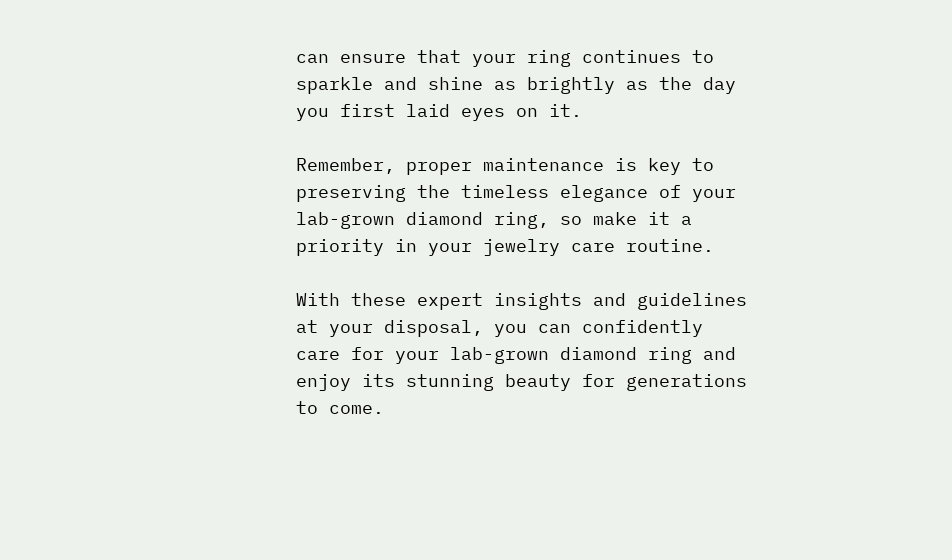can ensure that your ring continues to sparkle and shine as brightly as the day you first laid eyes on it.

Remember, proper maintenance is key to preserving the timeless elegance of your lab-grown diamond ring, so make it a priority in your jewelry care routine.

With these expert insights and guidelines at your disposal, you can confidently care for your lab-grown diamond ring and enjoy its stunning beauty for generations to come.